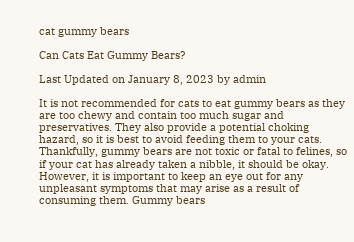cat gummy bears

Can Cats Eat Gummy Bears?

Last Updated on January 8, 2023 by admin

It is not recommended for cats to eat gummy bears as they are too chewy and contain too much sugar and preservatives. They also provide a potential choking hazard, so it is best to avoid feeding them to your cats. Thankfully, gummy bears are not toxic or fatal to felines, so if your cat has already taken a nibble, it should be okay. However, it is important to keep an eye out for any unpleasant symptoms that may arise as a result of consuming them. Gummy bears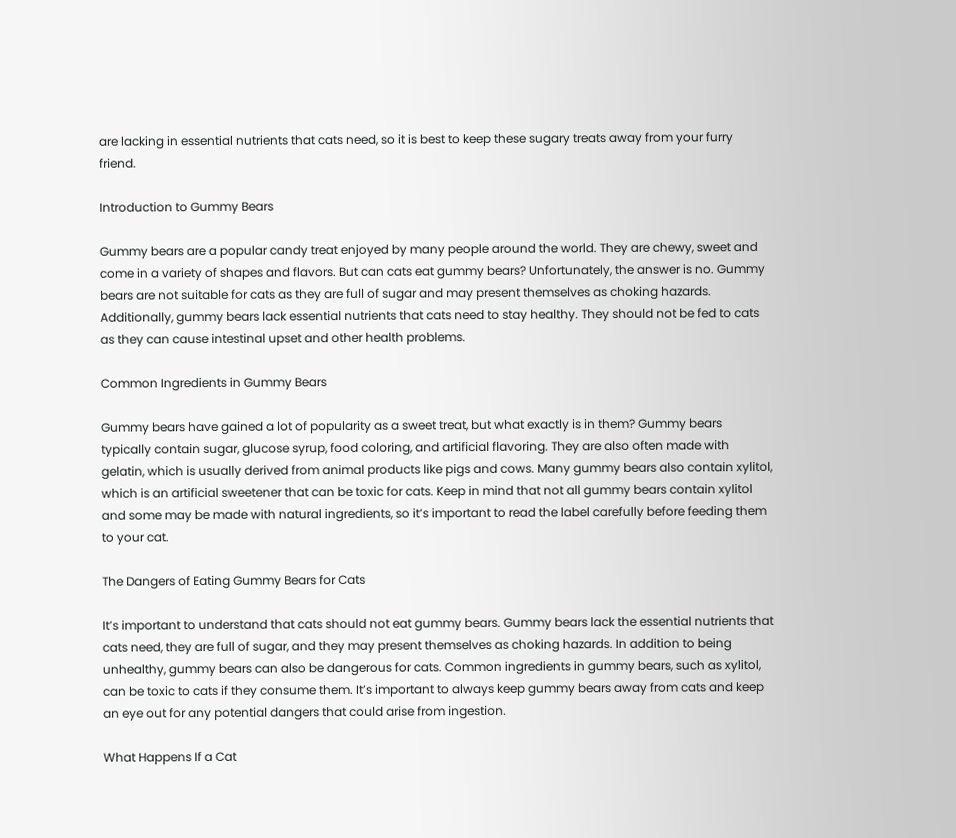are lacking in essential nutrients that cats need, so it is best to keep these sugary treats away from your furry friend.

Introduction to Gummy Bears

Gummy bears are a popular candy treat enjoyed by many people around the world. They are chewy, sweet and come in a variety of shapes and flavors. But can cats eat gummy bears? Unfortunately, the answer is no. Gummy bears are not suitable for cats as they are full of sugar and may present themselves as choking hazards. Additionally, gummy bears lack essential nutrients that cats need to stay healthy. They should not be fed to cats as they can cause intestinal upset and other health problems.

Common Ingredients in Gummy Bears

Gummy bears have gained a lot of popularity as a sweet treat, but what exactly is in them? Gummy bears typically contain sugar, glucose syrup, food coloring, and artificial flavoring. They are also often made with gelatin, which is usually derived from animal products like pigs and cows. Many gummy bears also contain xylitol, which is an artificial sweetener that can be toxic for cats. Keep in mind that not all gummy bears contain xylitol and some may be made with natural ingredients, so it’s important to read the label carefully before feeding them to your cat.

The Dangers of Eating Gummy Bears for Cats

It’s important to understand that cats should not eat gummy bears. Gummy bears lack the essential nutrients that cats need, they are full of sugar, and they may present themselves as choking hazards. In addition to being unhealthy, gummy bears can also be dangerous for cats. Common ingredients in gummy bears, such as xylitol, can be toxic to cats if they consume them. It’s important to always keep gummy bears away from cats and keep an eye out for any potential dangers that could arise from ingestion.

What Happens If a Cat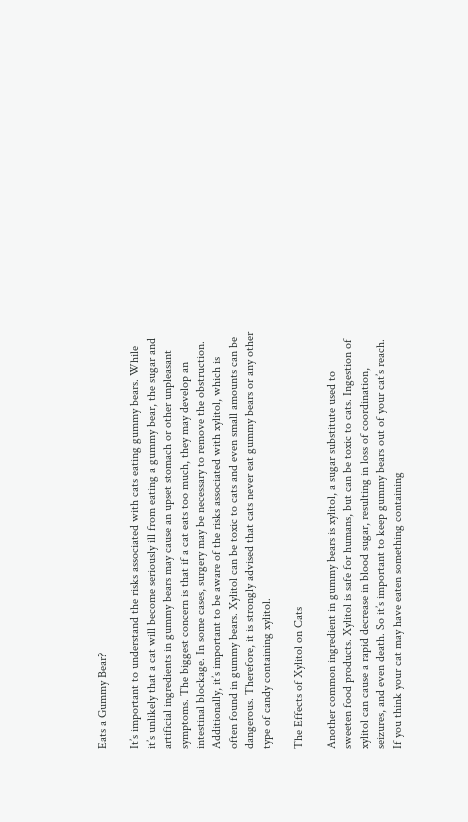Eats a Gummy Bear?

It’s important to understand the risks associated with cats eating gummy bears. While it’s unlikely that a cat will become seriously ill from eating a gummy bear, the sugar and artificial ingredients in gummy bears may cause an upset stomach or other unpleasant symptoms. The biggest concern is that if a cat eats too much, they may develop an intestinal blockage. In some cases, surgery may be necessary to remove the obstruction. Additionally, it’s important to be aware of the risks associated with xylitol, which is often found in gummy bears. Xylitol can be toxic to cats and even small amounts can be dangerous. Therefore, it is strongly advised that cats never eat gummy bears or any other type of candy containing xylitol.

The Effects of Xylitol on Cats

Another common ingredient in gummy bears is xylitol, a sugar substitute used to sweeten food products. Xylitol is safe for humans, but can be toxic to cats. Ingestion of xylitol can cause a rapid decrease in blood sugar, resulting in loss of coordination, seizures, and even death. So it’s important to keep gummy bears out of your cat’s reach. If you think your cat may have eaten something containing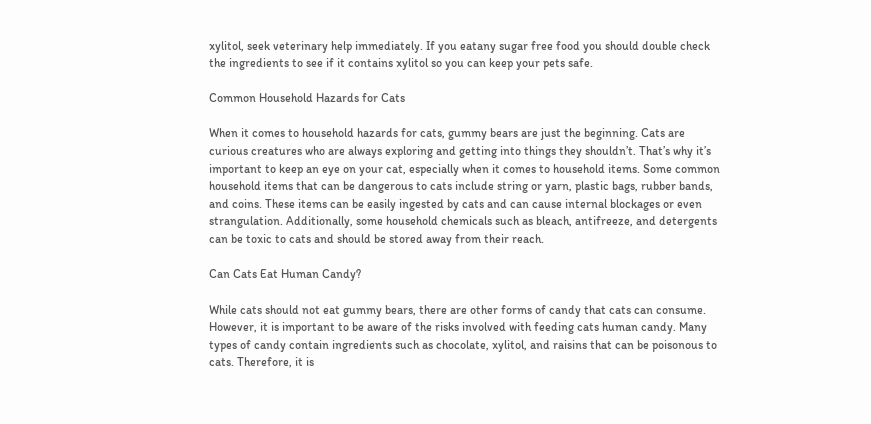xylitol, seek veterinary help immediately. If you eatany sugar free food you should double check the ingredients to see if it contains xylitol so you can keep your pets safe.

Common Household Hazards for Cats

When it comes to household hazards for cats, gummy bears are just the beginning. Cats are curious creatures who are always exploring and getting into things they shouldn’t. That’s why it’s important to keep an eye on your cat, especially when it comes to household items. Some common household items that can be dangerous to cats include string or yarn, plastic bags, rubber bands, and coins. These items can be easily ingested by cats and can cause internal blockages or even strangulation. Additionally, some household chemicals such as bleach, antifreeze, and detergents can be toxic to cats and should be stored away from their reach.

Can Cats Eat Human Candy?

While cats should not eat gummy bears, there are other forms of candy that cats can consume. However, it is important to be aware of the risks involved with feeding cats human candy. Many types of candy contain ingredients such as chocolate, xylitol, and raisins that can be poisonous to cats. Therefore, it is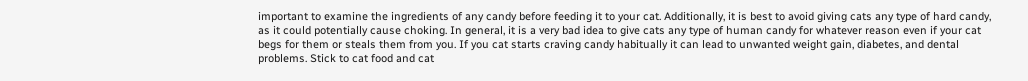important to examine the ingredients of any candy before feeding it to your cat. Additionally, it is best to avoid giving cats any type of hard candy, as it could potentially cause choking. In general, it is a very bad idea to give cats any type of human candy for whatever reason even if your cat begs for them or steals them from you. If you cat starts craving candy habitually it can lead to unwanted weight gain, diabetes, and dental problems. Stick to cat food and cat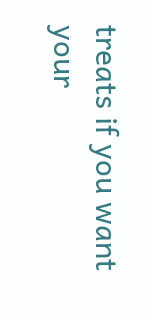treats if you want your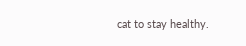cat to stay healthy.